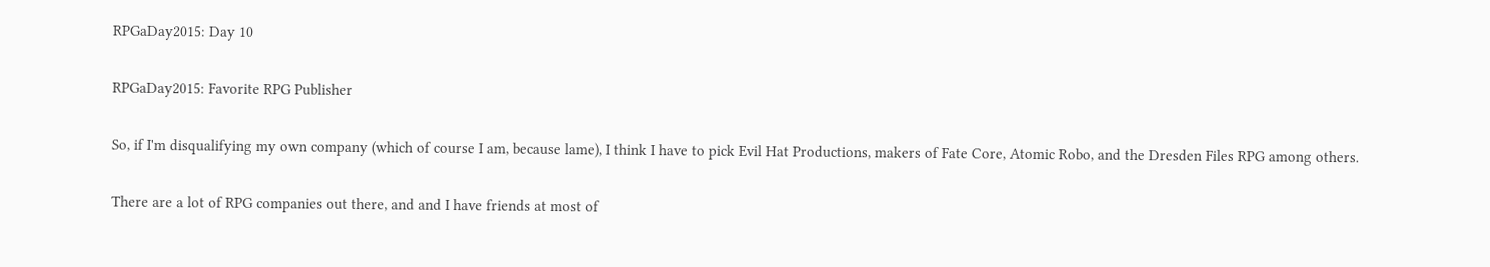RPGaDay2015: Day 10

RPGaDay2015: Favorite RPG Publisher

So, if I'm disqualifying my own company (which of course I am, because lame), I think I have to pick Evil Hat Productions, makers of Fate Core, Atomic Robo, and the Dresden Files RPG among others.

There are a lot of RPG companies out there, and and I have friends at most of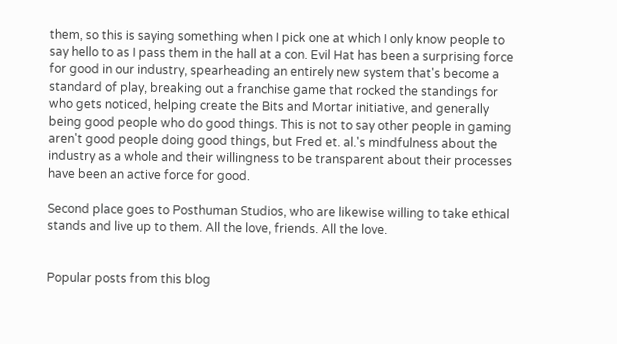them, so this is saying something when I pick one at which I only know people to say hello to as I pass them in the hall at a con. Evil Hat has been a surprising force for good in our industry, spearheading an entirely new system that's become a standard of play, breaking out a franchise game that rocked the standings for who gets noticed, helping create the Bits and Mortar initiative, and generally being good people who do good things. This is not to say other people in gaming aren't good people doing good things, but Fred et. al.'s mindfulness about the industry as a whole and their willingness to be transparent about their processes have been an active force for good.

Second place goes to Posthuman Studios, who are likewise willing to take ethical stands and live up to them. All the love, friends. All the love.


Popular posts from this blog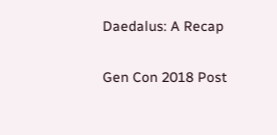Daedalus: A Recap

Gen Con 2018 Post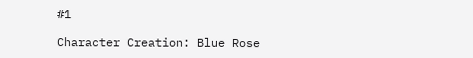#1

Character Creation: Blue Rose